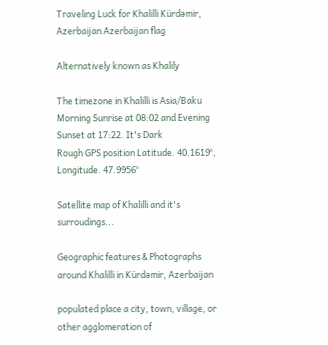Traveling Luck for Khalilli Kürdǝmir, Azerbaijan Azerbaijan flag

Alternatively known as Khalily

The timezone in Khalilli is Asia/Baku
Morning Sunrise at 08:02 and Evening Sunset at 17:22. It's Dark
Rough GPS position Latitude. 40.1619°, Longitude. 47.9956°

Satellite map of Khalilli and it's surroudings...

Geographic features & Photographs around Khalilli in Kürdǝmir, Azerbaijan

populated place a city, town, village, or other agglomeration of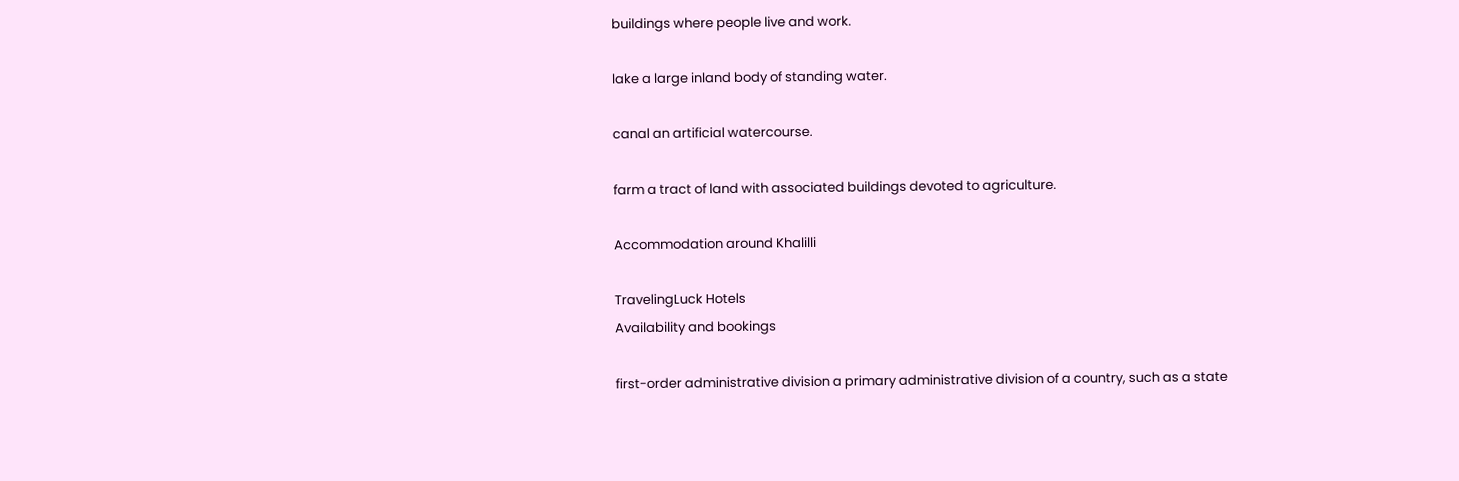buildings where people live and work.

lake a large inland body of standing water.

canal an artificial watercourse.

farm a tract of land with associated buildings devoted to agriculture.

Accommodation around Khalilli

TravelingLuck Hotels
Availability and bookings

first-order administrative division a primary administrative division of a country, such as a state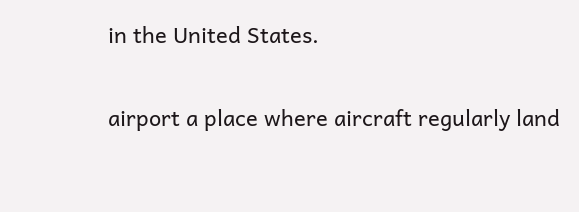in the United States.

airport a place where aircraft regularly land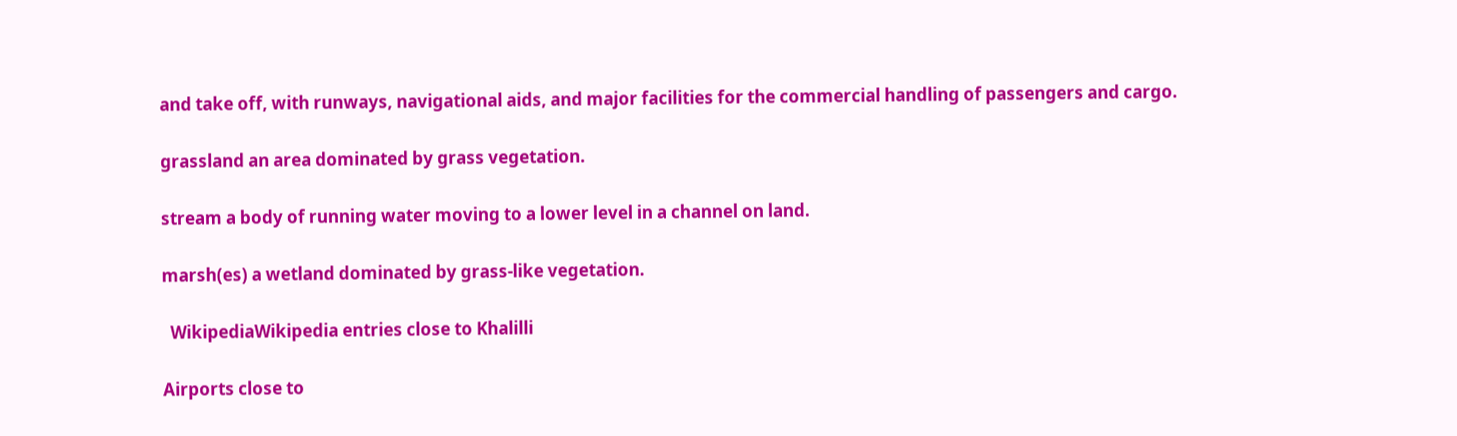and take off, with runways, navigational aids, and major facilities for the commercial handling of passengers and cargo.

grassland an area dominated by grass vegetation.

stream a body of running water moving to a lower level in a channel on land.

marsh(es) a wetland dominated by grass-like vegetation.

  WikipediaWikipedia entries close to Khalilli

Airports close to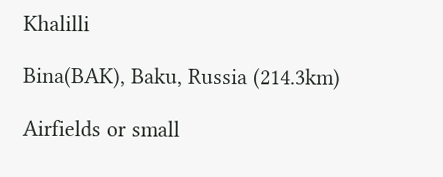Khalilli

Bina(BAK), Baku, Russia (214.3km)

Airfields or small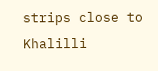strips close to Khalilli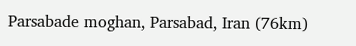Parsabade moghan, Parsabad, Iran (76km)